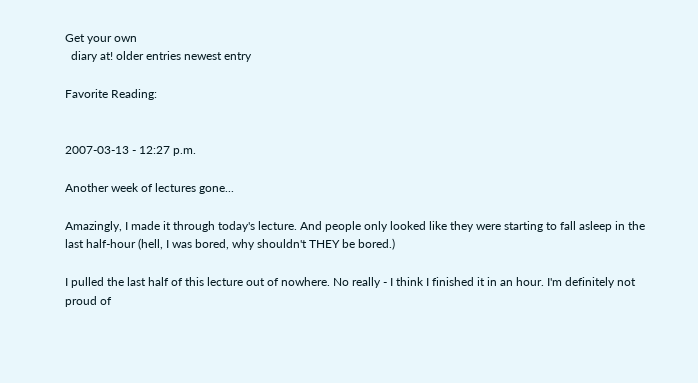Get your own
  diary at! older entries newest entry

Favorite Reading:


2007-03-13 - 12:27 p.m.

Another week of lectures gone...

Amazingly, I made it through today's lecture. And people only looked like they were starting to fall asleep in the last half-hour (hell, I was bored, why shouldn't THEY be bored.)

I pulled the last half of this lecture out of nowhere. No really - I think I finished it in an hour. I'm definitely not proud of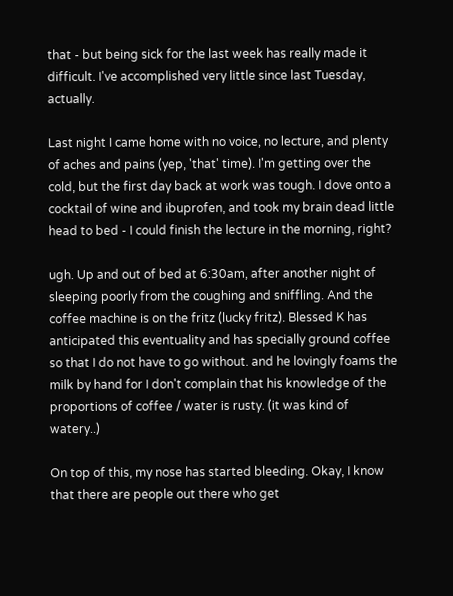that - but being sick for the last week has really made it difficult. I've accomplished very little since last Tuesday, actually.

Last night I came home with no voice, no lecture, and plenty of aches and pains (yep, 'that' time). I'm getting over the cold, but the first day back at work was tough. I dove onto a cocktail of wine and ibuprofen, and took my brain dead little head to bed - I could finish the lecture in the morning, right?

ugh. Up and out of bed at 6:30am, after another night of sleeping poorly from the coughing and sniffling. And the coffee machine is on the fritz (lucky fritz). Blessed K has anticipated this eventuality and has specially ground coffee so that I do not have to go without. and he lovingly foams the milk by hand for I don't complain that his knowledge of the proportions of coffee / water is rusty. (it was kind of watery..)

On top of this, my nose has started bleeding. Okay, I know that there are people out there who get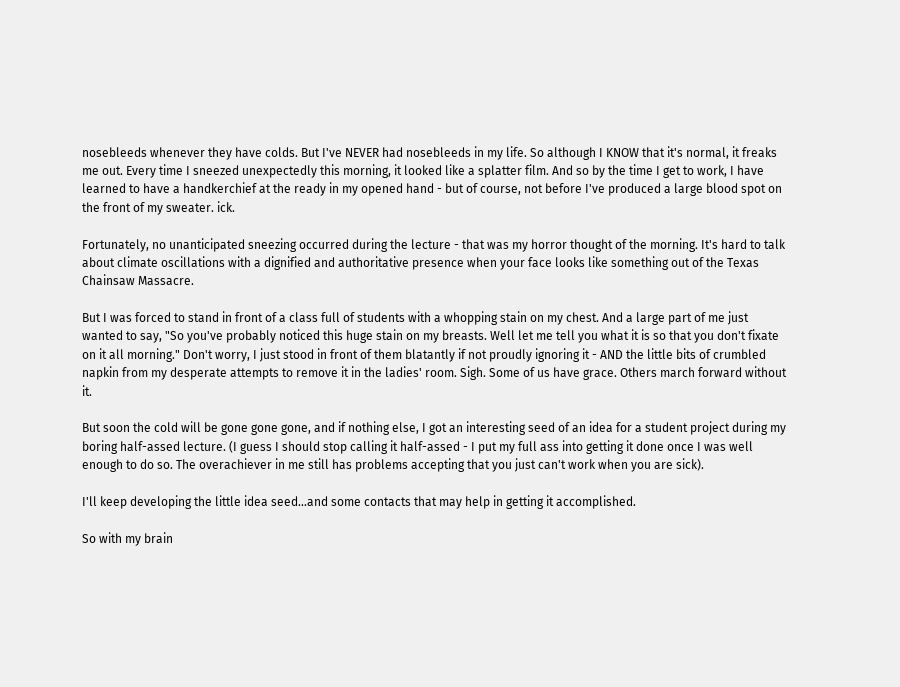nosebleeds whenever they have colds. But I've NEVER had nosebleeds in my life. So although I KNOW that it's normal, it freaks me out. Every time I sneezed unexpectedly this morning, it looked like a splatter film. And so by the time I get to work, I have learned to have a handkerchief at the ready in my opened hand - but of course, not before I've produced a large blood spot on the front of my sweater. ick.

Fortunately, no unanticipated sneezing occurred during the lecture - that was my horror thought of the morning. It's hard to talk about climate oscillations with a dignified and authoritative presence when your face looks like something out of the Texas Chainsaw Massacre.

But I was forced to stand in front of a class full of students with a whopping stain on my chest. And a large part of me just wanted to say, "So you've probably noticed this huge stain on my breasts. Well let me tell you what it is so that you don't fixate on it all morning." Don't worry, I just stood in front of them blatantly if not proudly ignoring it - AND the little bits of crumbled napkin from my desperate attempts to remove it in the ladies' room. Sigh. Some of us have grace. Others march forward without it.

But soon the cold will be gone gone gone, and if nothing else, I got an interesting seed of an idea for a student project during my boring half-assed lecture. (I guess I should stop calling it half-assed - I put my full ass into getting it done once I was well enough to do so. The overachiever in me still has problems accepting that you just can't work when you are sick).

I'll keep developing the little idea seed...and some contacts that may help in getting it accomplished.

So with my brain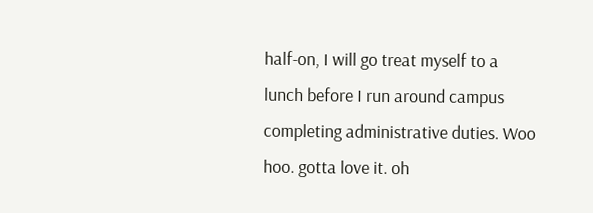half-on, I will go treat myself to a lunch before I run around campus completing administrative duties. Woo hoo. gotta love it. oh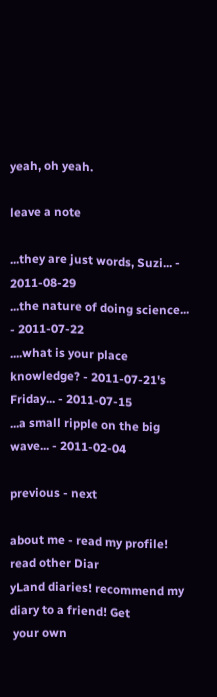yeah, oh yeah.

leave a note

...they are just words, Suzi... - 2011-08-29
...the nature of doing science... - 2011-07-22
....what is your place knowledge? - 2011-07-21's Friday... - 2011-07-15
...a small ripple on the big wave... - 2011-02-04

previous - next

about me - read my profile! read other Diar
yLand diaries! recommend my diary to a friend! Get
 your own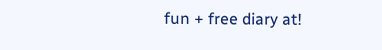fun + free diary at!